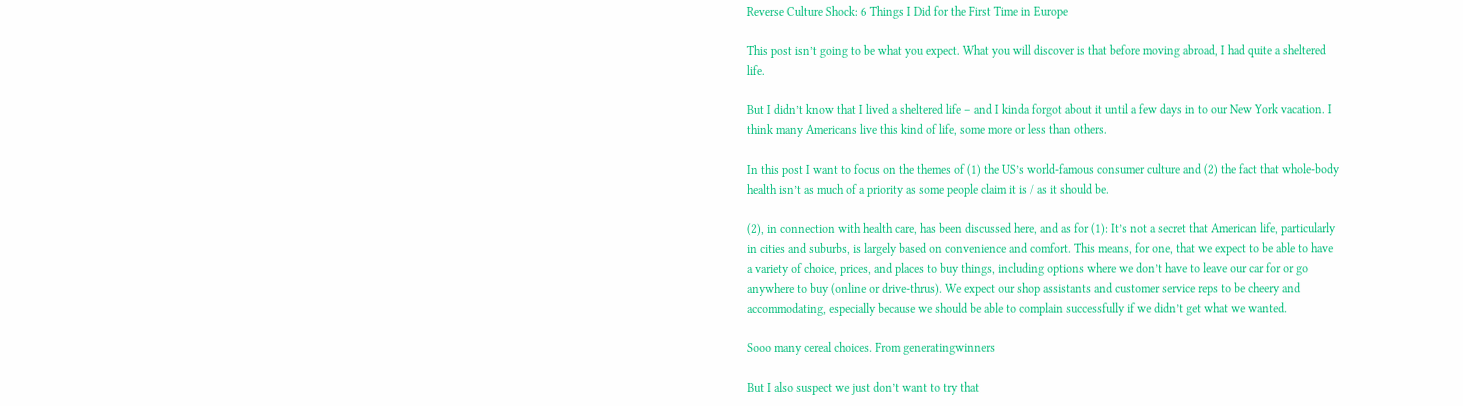Reverse Culture Shock: 6 Things I Did for the First Time in Europe

This post isn’t going to be what you expect. What you will discover is that before moving abroad, I had quite a sheltered life.

But I didn’t know that I lived a sheltered life – and I kinda forgot about it until a few days in to our New York vacation. I think many Americans live this kind of life, some more or less than others.

In this post I want to focus on the themes of (1) the US’s world-famous consumer culture and (2) the fact that whole-body health isn’t as much of a priority as some people claim it is / as it should be.

(2), in connection with health care, has been discussed here, and as for (1): It’s not a secret that American life, particularly in cities and suburbs, is largely based on convenience and comfort. This means, for one, that we expect to be able to have a variety of choice, prices, and places to buy things, including options where we don’t have to leave our car for or go anywhere to buy (online or drive-thrus). We expect our shop assistants and customer service reps to be cheery and accommodating, especially because we should be able to complain successfully if we didn’t get what we wanted.

Sooo many cereal choices. From generatingwinners

But I also suspect we just don’t want to try that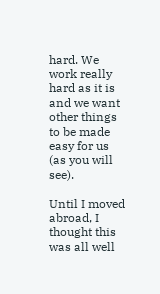hard. We work really hard as it is and we want other things to be made easy for us (as you will see).

Until I moved abroad, I thought this was all well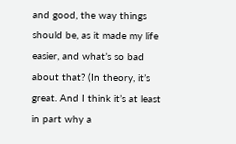and good, the way things should be, as it made my life easier, and what’s so bad about that? (In theory, it’s great. And I think it’s at least in part why a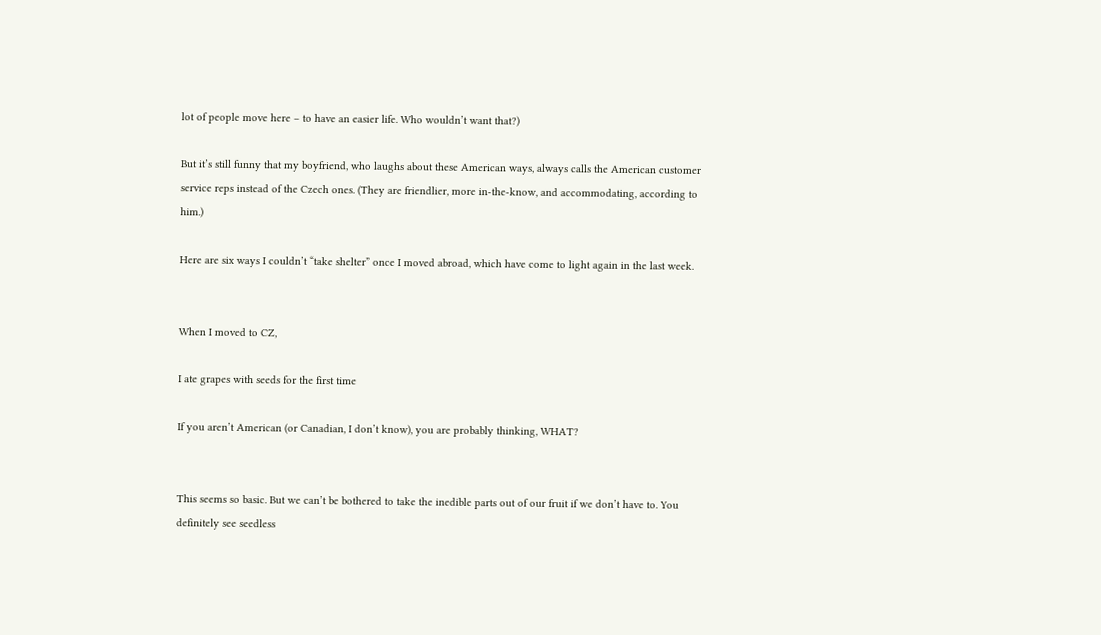lot of people move here – to have an easier life. Who wouldn’t want that?)

But it’s still funny that my boyfriend, who laughs about these American ways, always calls the American customer service reps instead of the Czech ones. (They are friendlier, more in-the-know, and accommodating, according to him.)

Here are six ways I couldn’t “take shelter” once I moved abroad, which have come to light again in the last week.


When I moved to CZ,

I ate grapes with seeds for the first time

If you aren’t American (or Canadian, I don’t know), you are probably thinking, WHAT?


This seems so basic. But we can’t be bothered to take the inedible parts out of our fruit if we don’t have to. You definitely see seedless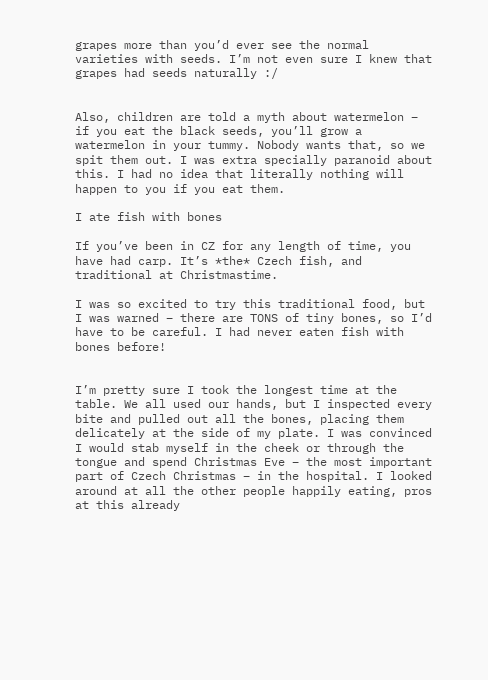grapes more than you’d ever see the normal varieties with seeds. I’m not even sure I knew that grapes had seeds naturally :/


Also, children are told a myth about watermelon – if you eat the black seeds, you’ll grow a watermelon in your tummy. Nobody wants that, so we spit them out. I was extra specially paranoid about this. I had no idea that literally nothing will happen to you if you eat them.

I ate fish with bones

If you’ve been in CZ for any length of time, you have had carp. It’s *the* Czech fish, and traditional at Christmastime.

I was so excited to try this traditional food, but I was warned – there are TONS of tiny bones, so I’d have to be careful. I had never eaten fish with bones before!


I’m pretty sure I took the longest time at the table. We all used our hands, but I inspected every bite and pulled out all the bones, placing them delicately at the side of my plate. I was convinced I would stab myself in the cheek or through the tongue and spend Christmas Eve – the most important part of Czech Christmas – in the hospital. I looked around at all the other people happily eating, pros at this already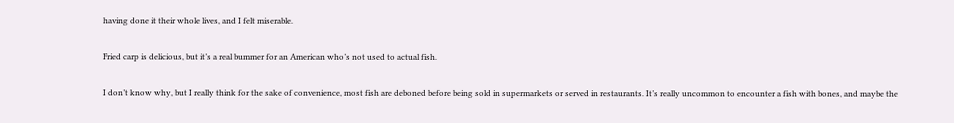having done it their whole lives, and I felt miserable.

Fried carp is delicious, but it’s a real bummer for an American who’s not used to actual fish.

I don’t know why, but I really think for the sake of convenience, most fish are deboned before being sold in supermarkets or served in restaurants. It’s really uncommon to encounter a fish with bones, and maybe the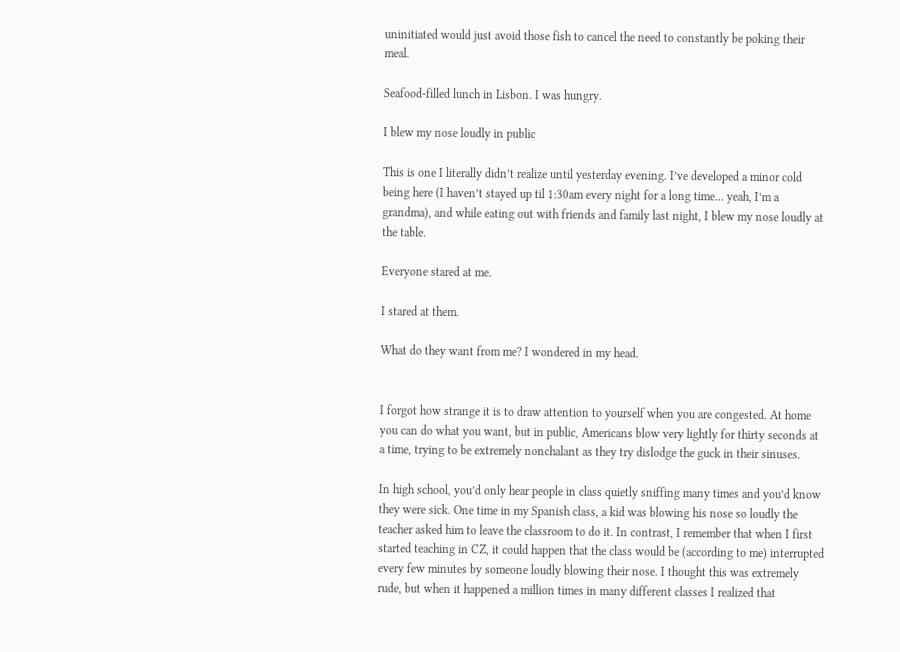uninitiated would just avoid those fish to cancel the need to constantly be poking their meal.

Seafood-filled lunch in Lisbon. I was hungry.

I blew my nose loudly in public

This is one I literally didn’t realize until yesterday evening. I’ve developed a minor cold being here (I haven’t stayed up til 1:30am every night for a long time… yeah, I’m a grandma), and while eating out with friends and family last night, I blew my nose loudly at the table.

Everyone stared at me.

I stared at them.

What do they want from me? I wondered in my head.


I forgot how strange it is to draw attention to yourself when you are congested. At home you can do what you want, but in public, Americans blow very lightly for thirty seconds at a time, trying to be extremely nonchalant as they try dislodge the guck in their sinuses.

In high school, you’d only hear people in class quietly sniffing many times and you’d know they were sick. One time in my Spanish class, a kid was blowing his nose so loudly the teacher asked him to leave the classroom to do it. In contrast, I remember that when I first started teaching in CZ, it could happen that the class would be (according to me) interrupted every few minutes by someone loudly blowing their nose. I thought this was extremely rude, but when it happened a million times in many different classes I realized that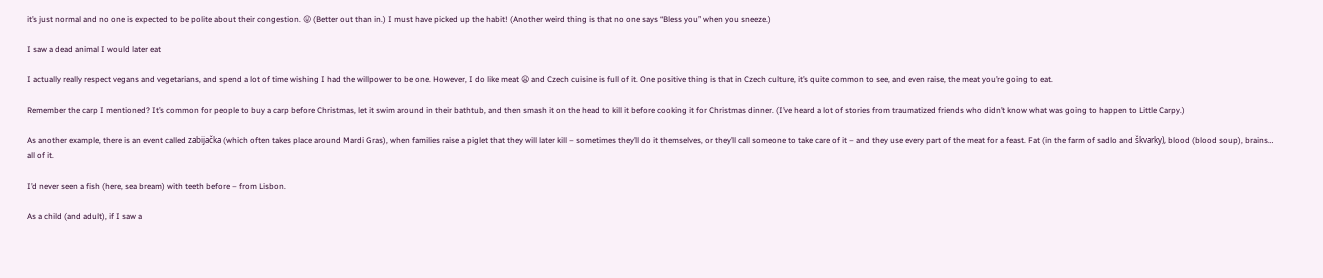it’s just normal and no one is expected to be polite about their congestion. 😛 (Better out than in.) I must have picked up the habit! (Another weird thing is that no one says “Bless you” when you sneeze.)

I saw a dead animal I would later eat

I actually really respect vegans and vegetarians, and spend a lot of time wishing I had the willpower to be one. However, I do like meat 😦 and Czech cuisine is full of it. One positive thing is that in Czech culture, it’s quite common to see, and even raise, the meat you’re going to eat.

Remember the carp I mentioned? It’s common for people to buy a carp before Christmas, let it swim around in their bathtub, and then smash it on the head to kill it before cooking it for Christmas dinner. (I’ve heard a lot of stories from traumatized friends who didn’t know what was going to happen to Little Carpy.)

As another example, there is an event called zabijačka (which often takes place around Mardi Gras), when families raise a piglet that they will later kill – sometimes they’ll do it themselves, or they’ll call someone to take care of it – and they use every part of the meat for a feast. Fat (in the farm of sadlo and škvarky), blood (blood soup), brains… all of it.

I’d never seen a fish (here, sea bream) with teeth before – from Lisbon.

As a child (and adult), if I saw a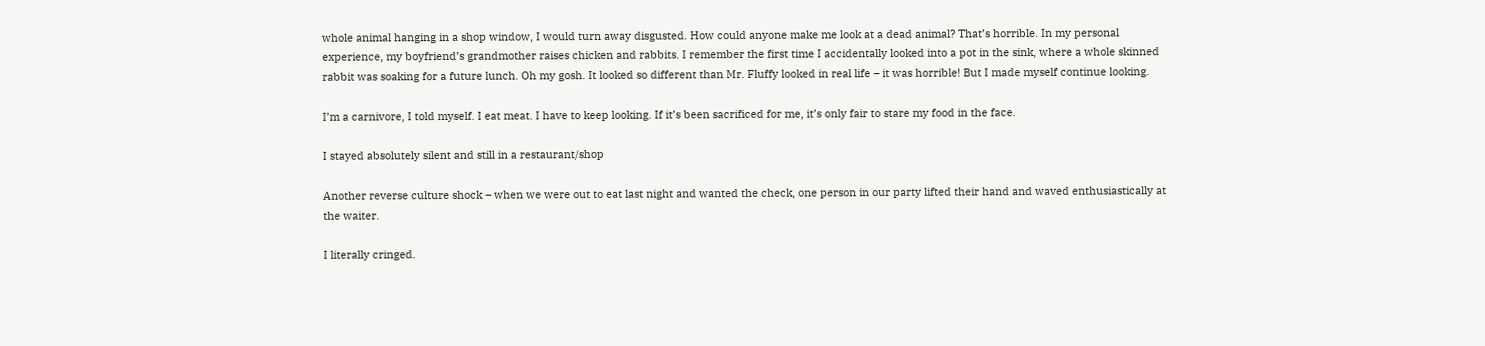whole animal hanging in a shop window, I would turn away disgusted. How could anyone make me look at a dead animal? That’s horrible. In my personal experience, my boyfriend’s grandmother raises chicken and rabbits. I remember the first time I accidentally looked into a pot in the sink, where a whole skinned rabbit was soaking for a future lunch. Oh my gosh. It looked so different than Mr. Fluffy looked in real life – it was horrible! But I made myself continue looking.

I’m a carnivore, I told myself. I eat meat. I have to keep looking. If it’s been sacrificed for me, it’s only fair to stare my food in the face.

I stayed absolutely silent and still in a restaurant/shop

Another reverse culture shock – when we were out to eat last night and wanted the check, one person in our party lifted their hand and waved enthusiastically at the waiter.

I literally cringed.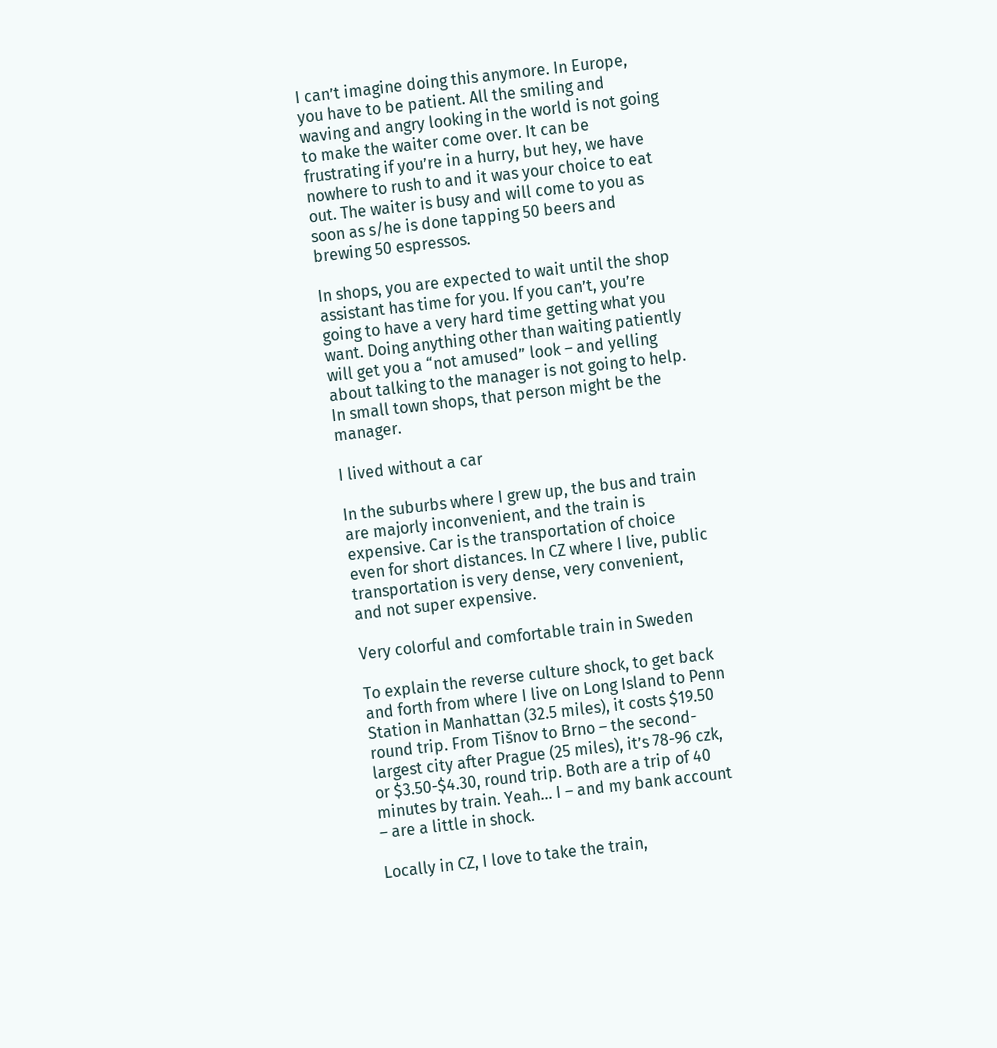I can’t imagine doing this anymore. In Europe, you have to be patient. All the smiling and waving and angry looking in the world is not going to make the waiter come over. It can be frustrating if you’re in a hurry, but hey, we have nowhere to rush to and it was your choice to eat out. The waiter is busy and will come to you as soon as s/he is done tapping 50 beers and brewing 50 espressos.

In shops, you are expected to wait until the shop assistant has time for you. If you can’t, you’re going to have a very hard time getting what you want. Doing anything other than waiting patiently will get you a “not amused” look – and yelling about talking to the manager is not going to help. In small town shops, that person might be the manager.

I lived without a car

In the suburbs where I grew up, the bus and train are majorly inconvenient, and the train is expensive. Car is the transportation of choice even for short distances. In CZ where I live, public transportation is very dense, very convenient, and not super expensive.

Very colorful and comfortable train in Sweden

To explain the reverse culture shock, to get back and forth from where I live on Long Island to Penn Station in Manhattan (32.5 miles), it costs $19.50 round trip. From Tišnov to Brno – the second-largest city after Prague (25 miles), it’s 78-96 czk, or $3.50-$4.30, round trip. Both are a trip of 40 minutes by train. Yeah… I – and my bank account – are a little in shock.

Locally in CZ, I love to take the train,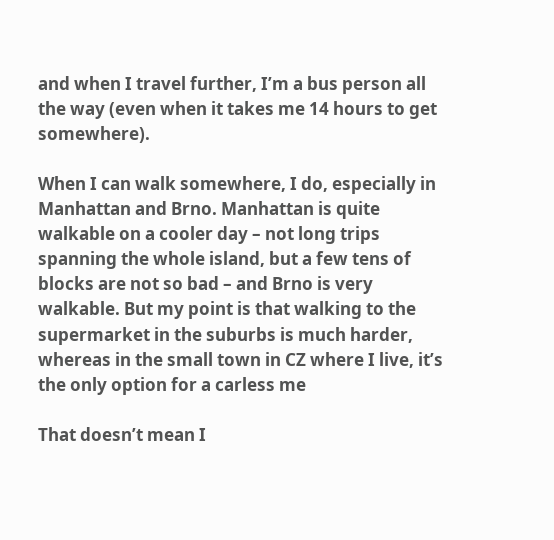and when I travel further, I’m a bus person all the way (even when it takes me 14 hours to get somewhere).

When I can walk somewhere, I do, especially in Manhattan and Brno. Manhattan is quite walkable on a cooler day – not long trips spanning the whole island, but a few tens of blocks are not so bad – and Brno is very walkable. But my point is that walking to the supermarket in the suburbs is much harder, whereas in the small town in CZ where I live, it’s the only option for a carless me

That doesn’t mean I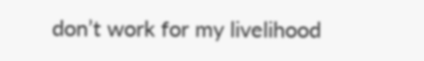don’t work for my livelihood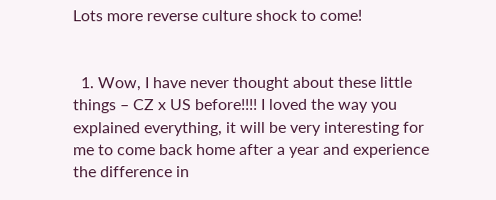Lots more reverse culture shock to come!


  1. Wow, I have never thought about these little things – CZ x US before!!!! I loved the way you explained everything, it will be very interesting for me to come back home after a year and experience the difference in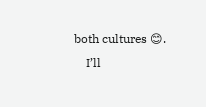both cultures 😊.
    I’ll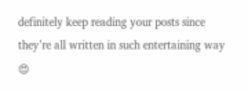definitely keep reading your posts since they’re all written in such entertaining way 😍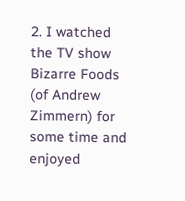2. I watched the TV show Bizarre Foods (of Andrew Zimmern) for some time and enjoyed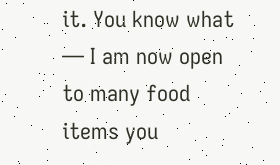it. You know what — I am now open to many food items you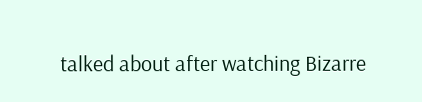talked about after watching Bizarre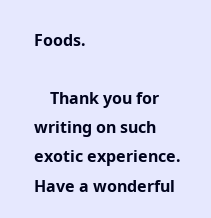Foods.

    Thank you for writing on such exotic experience. Have a wonderful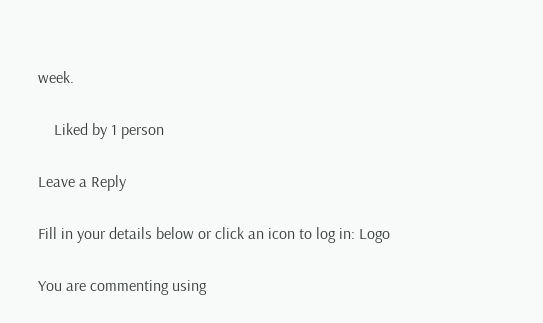week.

    Liked by 1 person

Leave a Reply

Fill in your details below or click an icon to log in: Logo

You are commenting using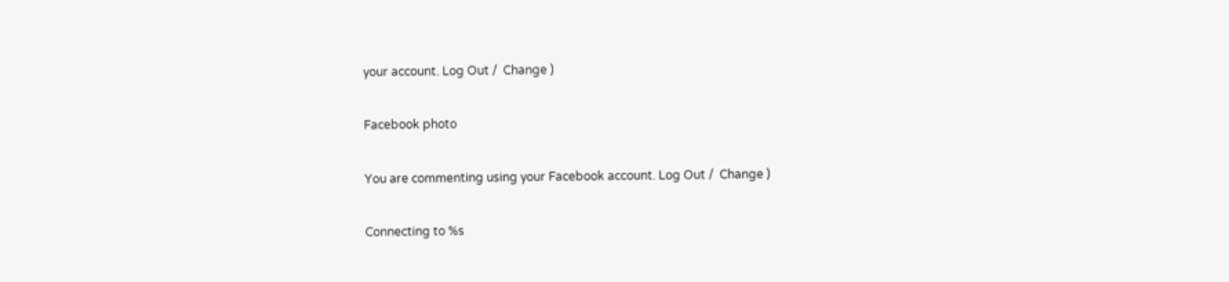your account. Log Out /  Change )

Facebook photo

You are commenting using your Facebook account. Log Out /  Change )

Connecting to %s